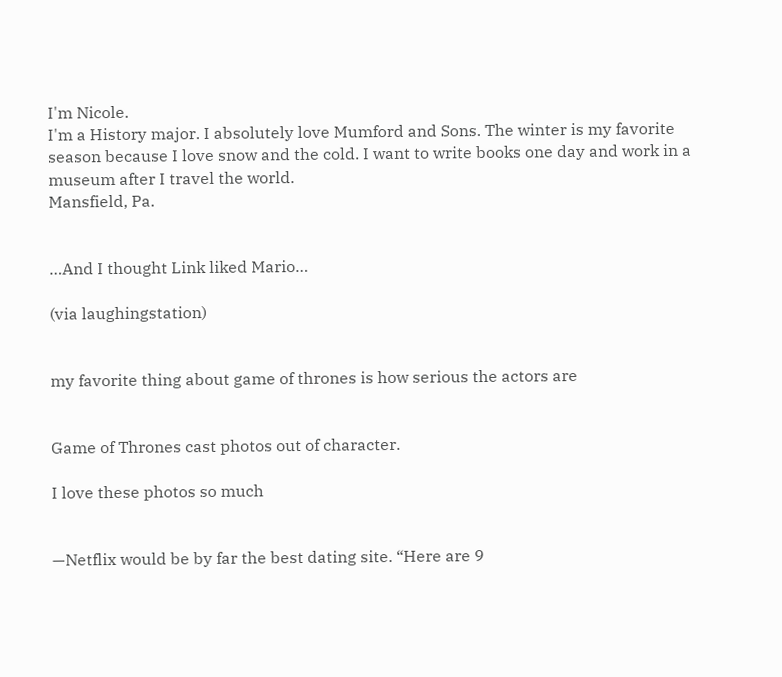I'm Nicole.
I'm a History major. I absolutely love Mumford and Sons. The winter is my favorite season because I love snow and the cold. I want to write books one day and work in a museum after I travel the world.
Mansfield, Pa.


…And I thought Link liked Mario…

(via laughingstation)


my favorite thing about game of thrones is how serious the actors are


Game of Thrones cast photos out of character.

I love these photos so much


—Netflix would be by far the best dating site. “Here are 9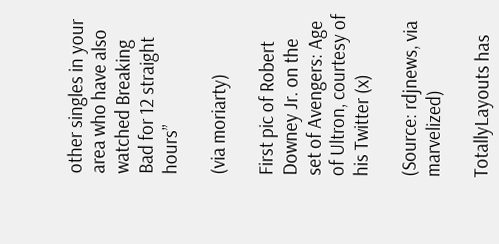other singles in your area who have also watched Breaking Bad for 12 straight hours”

(via moriarty)

First pic of Robert Downey Jr. on the set of Avengers: Age of Ultron, courtesy of his Twitter (x)

(Source: rdjnews, via marvelized)

TotallyLayouts has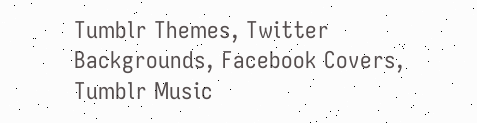Tumblr Themes, Twitter Backgrounds, Facebook Covers, Tumblr Music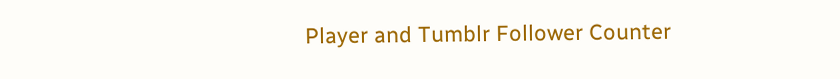Player and Tumblr Follower Counter